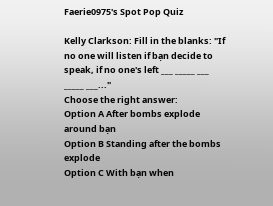Faerie0975's Spot Pop Quiz

Kelly Clarkson: Fill in the blanks: "If no one will listen if bạn decide to speak, if no one's left ___ _____ ___ _____ ___..."
Choose the right answer:
Option A After bombs explode around bạn
Option B Standing after the bombs explode
Option C With bạn when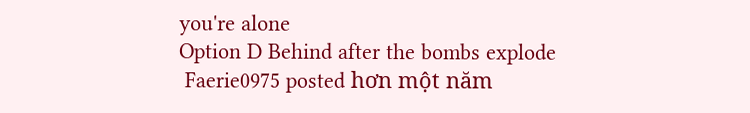you're alone
Option D Behind after the bombs explode
 Faerie0975 posted hơn một năm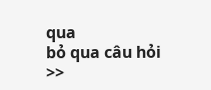qua
bỏ qua câu hỏi >>